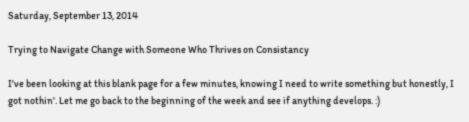Saturday, September 13, 2014

Trying to Navigate Change with Someone Who Thrives on Consistancy

I've been looking at this blank page for a few minutes, knowing I need to write something but honestly, I got nothin'. Let me go back to the beginning of the week and see if anything develops. :)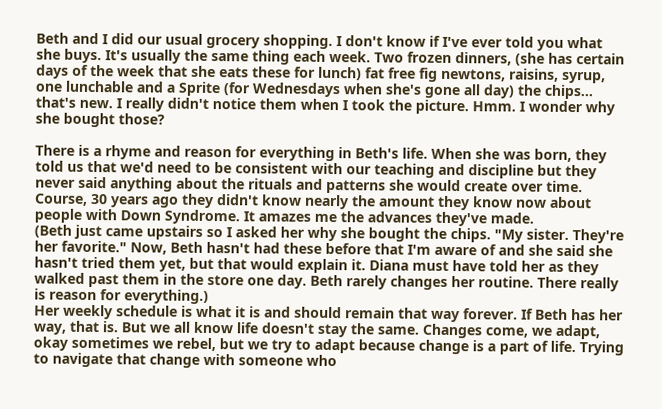Beth and I did our usual grocery shopping. I don't know if I've ever told you what she buys. It's usually the same thing each week. Two frozen dinners, (she has certain days of the week that she eats these for lunch) fat free fig newtons, raisins, syrup, one lunchable and a Sprite (for Wednesdays when she's gone all day) the chips... that's new. I really didn't notice them when I took the picture. Hmm. I wonder why she bought those?

There is a rhyme and reason for everything in Beth's life. When she was born, they told us that we'd need to be consistent with our teaching and discipline but they never said anything about the rituals and patterns she would create over time. Course, 30 years ago they didn't know nearly the amount they know now about people with Down Syndrome. It amazes me the advances they've made.
(Beth just came upstairs so I asked her why she bought the chips. "My sister. They're her favorite." Now, Beth hasn't had these before that I'm aware of and she said she hasn't tried them yet, but that would explain it. Diana must have told her as they walked past them in the store one day. Beth rarely changes her routine. There really is reason for everything.)
Her weekly schedule is what it is and should remain that way forever. If Beth has her way, that is. But we all know life doesn't stay the same. Changes come, we adapt, okay sometimes we rebel, but we try to adapt because change is a part of life. Trying to navigate that change with someone who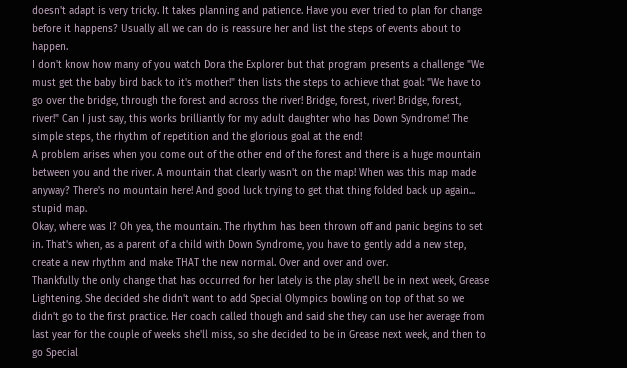doesn't adapt is very tricky. It takes planning and patience. Have you ever tried to plan for change before it happens? Usually all we can do is reassure her and list the steps of events about to happen.
I don't know how many of you watch Dora the Explorer but that program presents a challenge "We must get the baby bird back to it's mother!" then lists the steps to achieve that goal: "We have to go over the bridge, through the forest and across the river! Bridge, forest, river! Bridge, forest, river!" Can I just say, this works brilliantly for my adult daughter who has Down Syndrome! The simple steps, the rhythm of repetition and the glorious goal at the end!
A problem arises when you come out of the other end of the forest and there is a huge mountain between you and the river. A mountain that clearly wasn't on the map! When was this map made anyway? There's no mountain here! And good luck trying to get that thing folded back up again... stupid map.
Okay, where was I? Oh yea, the mountain. The rhythm has been thrown off and panic begins to set in. That's when, as a parent of a child with Down Syndrome, you have to gently add a new step, create a new rhythm and make THAT the new normal. Over and over and over.
Thankfully the only change that has occurred for her lately is the play she'll be in next week, Grease Lightening. She decided she didn't want to add Special Olympics bowling on top of that so we didn't go to the first practice. Her coach called though and said she they can use her average from last year for the couple of weeks she'll miss, so she decided to be in Grease next week, and then to go Special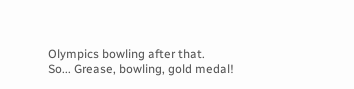Olympics bowling after that.
So... Grease, bowling, gold medal!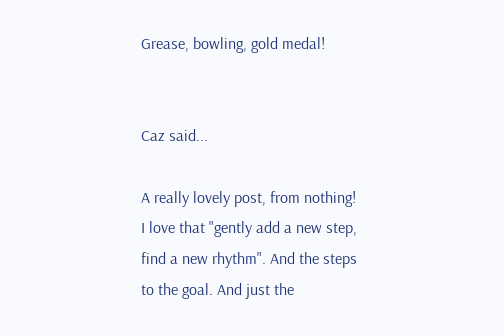Grease, bowling, gold medal!


Caz said...

A really lovely post, from nothing! I love that "gently add a new step, find a new rhythm". And the steps to the goal. And just the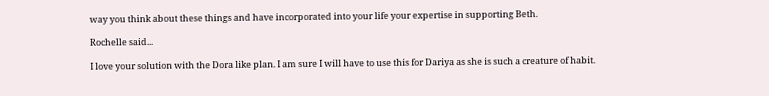way you think about these things and have incorporated into your life your expertise in supporting Beth.

Rochelle said...

I love your solution with the Dora like plan. I am sure I will have to use this for Dariya as she is such a creature of habit.